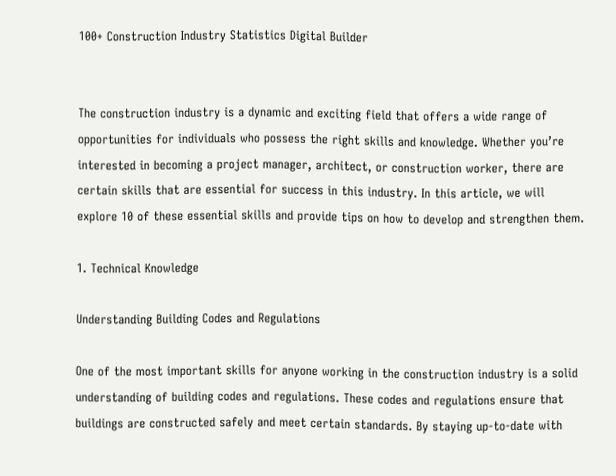100+ Construction Industry Statistics Digital Builder


The construction industry is a dynamic and exciting field that offers a wide range of opportunities for individuals who possess the right skills and knowledge. Whether you’re interested in becoming a project manager, architect, or construction worker, there are certain skills that are essential for success in this industry. In this article, we will explore 10 of these essential skills and provide tips on how to develop and strengthen them.

1. Technical Knowledge

Understanding Building Codes and Regulations

One of the most important skills for anyone working in the construction industry is a solid understanding of building codes and regulations. These codes and regulations ensure that buildings are constructed safely and meet certain standards. By staying up-to-date with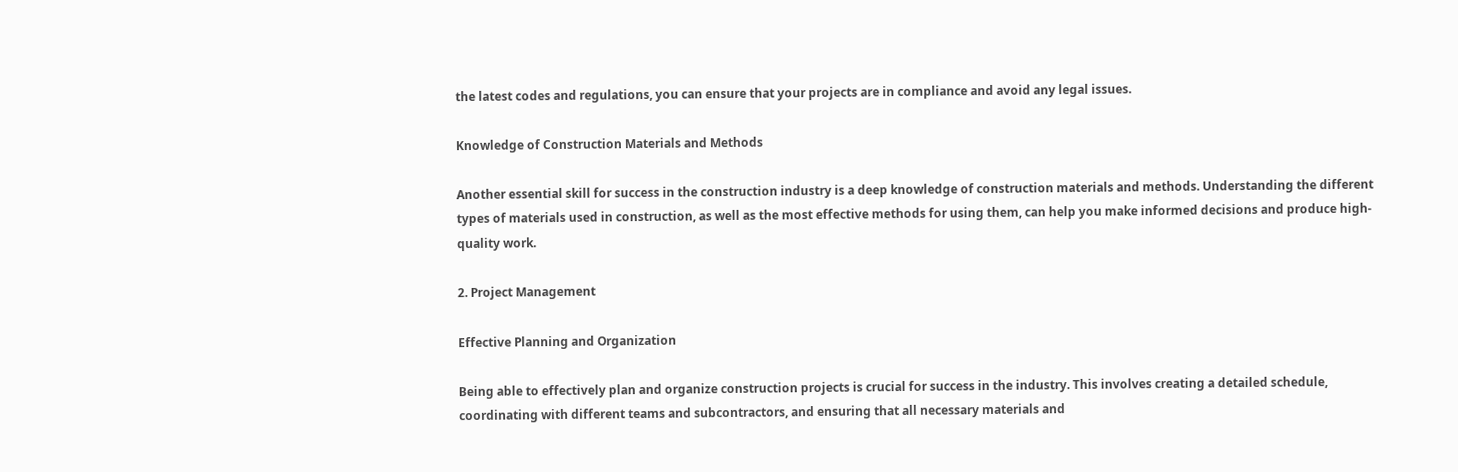the latest codes and regulations, you can ensure that your projects are in compliance and avoid any legal issues.

Knowledge of Construction Materials and Methods

Another essential skill for success in the construction industry is a deep knowledge of construction materials and methods. Understanding the different types of materials used in construction, as well as the most effective methods for using them, can help you make informed decisions and produce high-quality work.

2. Project Management

Effective Planning and Organization

Being able to effectively plan and organize construction projects is crucial for success in the industry. This involves creating a detailed schedule, coordinating with different teams and subcontractors, and ensuring that all necessary materials and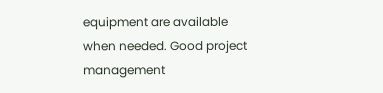equipment are available when needed. Good project management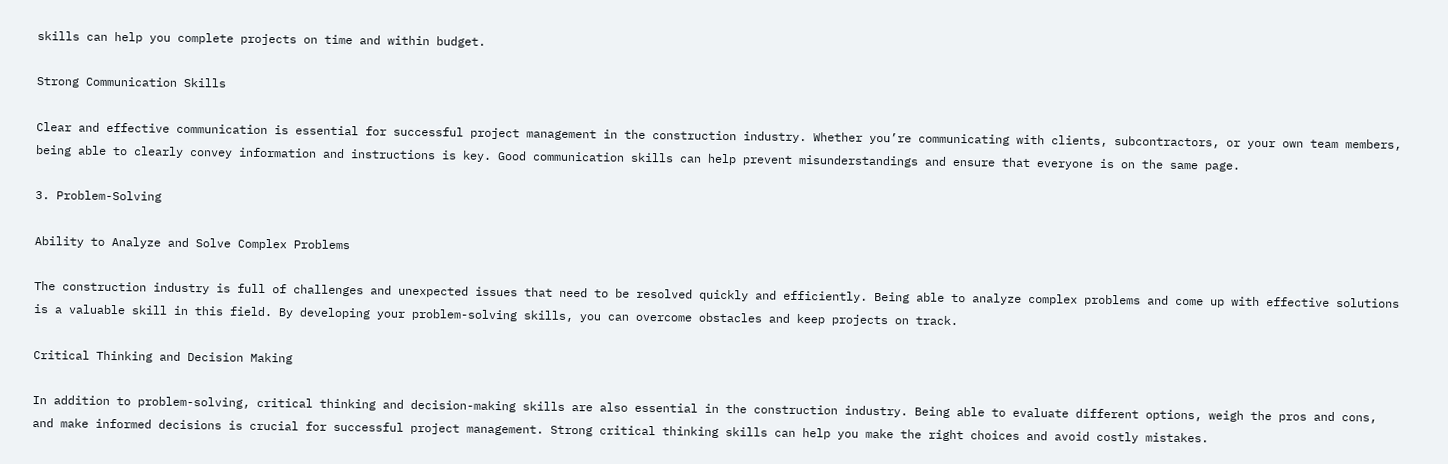skills can help you complete projects on time and within budget.

Strong Communication Skills

Clear and effective communication is essential for successful project management in the construction industry. Whether you’re communicating with clients, subcontractors, or your own team members, being able to clearly convey information and instructions is key. Good communication skills can help prevent misunderstandings and ensure that everyone is on the same page.

3. Problem-Solving

Ability to Analyze and Solve Complex Problems

The construction industry is full of challenges and unexpected issues that need to be resolved quickly and efficiently. Being able to analyze complex problems and come up with effective solutions is a valuable skill in this field. By developing your problem-solving skills, you can overcome obstacles and keep projects on track.

Critical Thinking and Decision Making

In addition to problem-solving, critical thinking and decision-making skills are also essential in the construction industry. Being able to evaluate different options, weigh the pros and cons, and make informed decisions is crucial for successful project management. Strong critical thinking skills can help you make the right choices and avoid costly mistakes.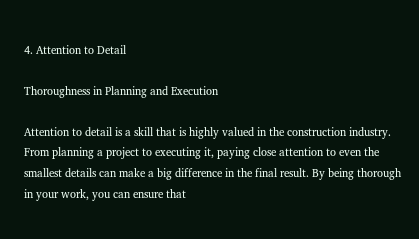4. Attention to Detail

Thoroughness in Planning and Execution

Attention to detail is a skill that is highly valued in the construction industry. From planning a project to executing it, paying close attention to even the smallest details can make a big difference in the final result. By being thorough in your work, you can ensure that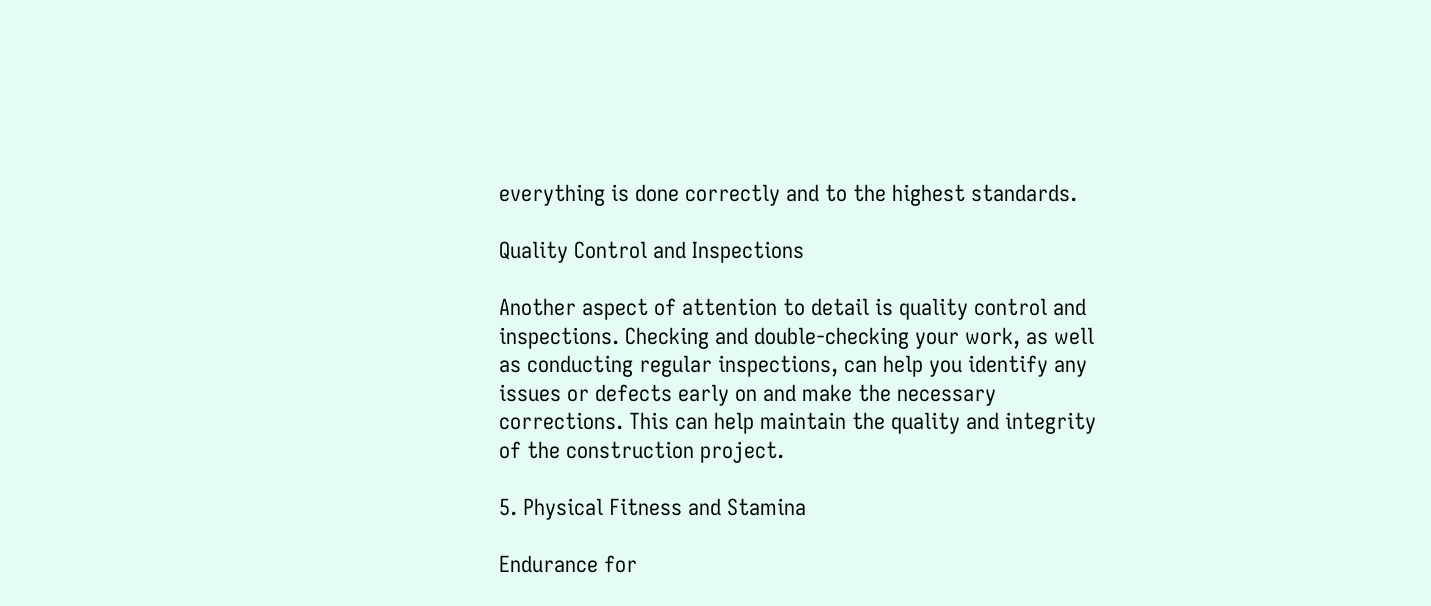everything is done correctly and to the highest standards.

Quality Control and Inspections

Another aspect of attention to detail is quality control and inspections. Checking and double-checking your work, as well as conducting regular inspections, can help you identify any issues or defects early on and make the necessary corrections. This can help maintain the quality and integrity of the construction project.

5. Physical Fitness and Stamina

Endurance for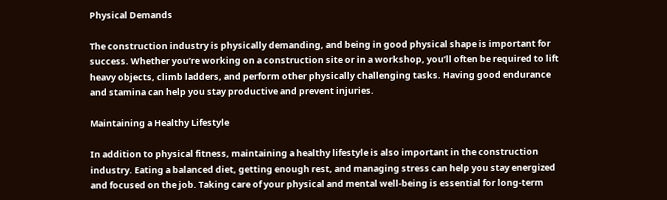Physical Demands

The construction industry is physically demanding, and being in good physical shape is important for success. Whether you’re working on a construction site or in a workshop, you’ll often be required to lift heavy objects, climb ladders, and perform other physically challenging tasks. Having good endurance and stamina can help you stay productive and prevent injuries.

Maintaining a Healthy Lifestyle

In addition to physical fitness, maintaining a healthy lifestyle is also important in the construction industry. Eating a balanced diet, getting enough rest, and managing stress can help you stay energized and focused on the job. Taking care of your physical and mental well-being is essential for long-term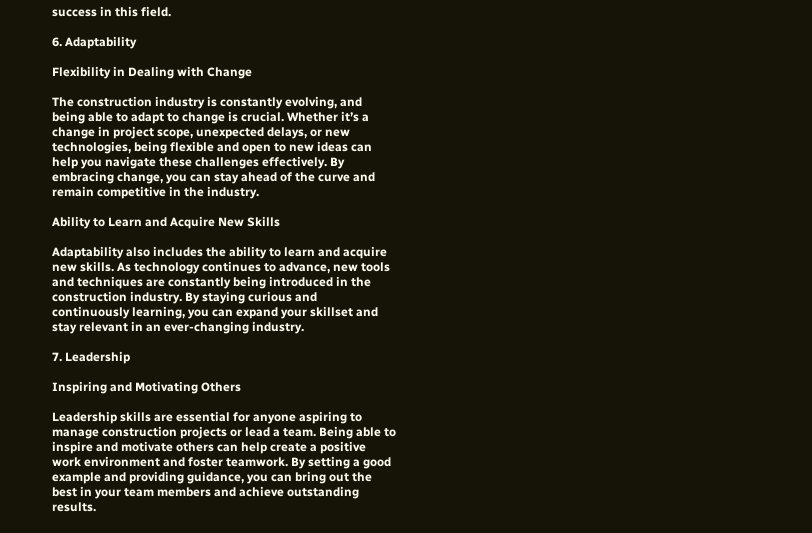success in this field.

6. Adaptability

Flexibility in Dealing with Change

The construction industry is constantly evolving, and being able to adapt to change is crucial. Whether it’s a change in project scope, unexpected delays, or new technologies, being flexible and open to new ideas can help you navigate these challenges effectively. By embracing change, you can stay ahead of the curve and remain competitive in the industry.

Ability to Learn and Acquire New Skills

Adaptability also includes the ability to learn and acquire new skills. As technology continues to advance, new tools and techniques are constantly being introduced in the construction industry. By staying curious and continuously learning, you can expand your skillset and stay relevant in an ever-changing industry.

7. Leadership

Inspiring and Motivating Others

Leadership skills are essential for anyone aspiring to manage construction projects or lead a team. Being able to inspire and motivate others can help create a positive work environment and foster teamwork. By setting a good example and providing guidance, you can bring out the best in your team members and achieve outstanding results.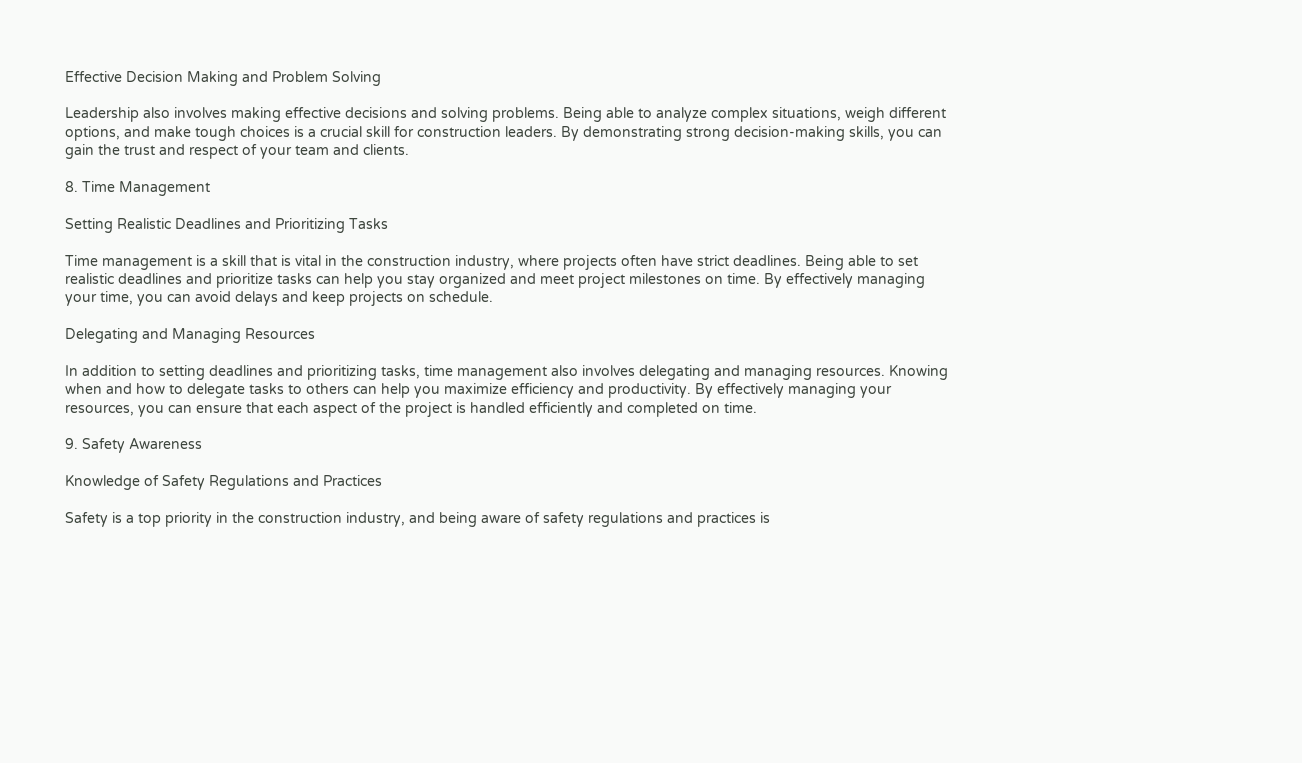Effective Decision Making and Problem Solving

Leadership also involves making effective decisions and solving problems. Being able to analyze complex situations, weigh different options, and make tough choices is a crucial skill for construction leaders. By demonstrating strong decision-making skills, you can gain the trust and respect of your team and clients.

8. Time Management

Setting Realistic Deadlines and Prioritizing Tasks

Time management is a skill that is vital in the construction industry, where projects often have strict deadlines. Being able to set realistic deadlines and prioritize tasks can help you stay organized and meet project milestones on time. By effectively managing your time, you can avoid delays and keep projects on schedule.

Delegating and Managing Resources

In addition to setting deadlines and prioritizing tasks, time management also involves delegating and managing resources. Knowing when and how to delegate tasks to others can help you maximize efficiency and productivity. By effectively managing your resources, you can ensure that each aspect of the project is handled efficiently and completed on time.

9. Safety Awareness

Knowledge of Safety Regulations and Practices

Safety is a top priority in the construction industry, and being aware of safety regulations and practices is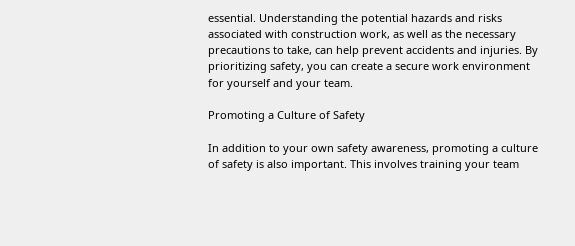essential. Understanding the potential hazards and risks associated with construction work, as well as the necessary precautions to take, can help prevent accidents and injuries. By prioritizing safety, you can create a secure work environment for yourself and your team.

Promoting a Culture of Safety

In addition to your own safety awareness, promoting a culture of safety is also important. This involves training your team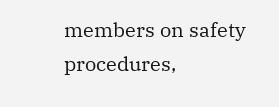members on safety procedures,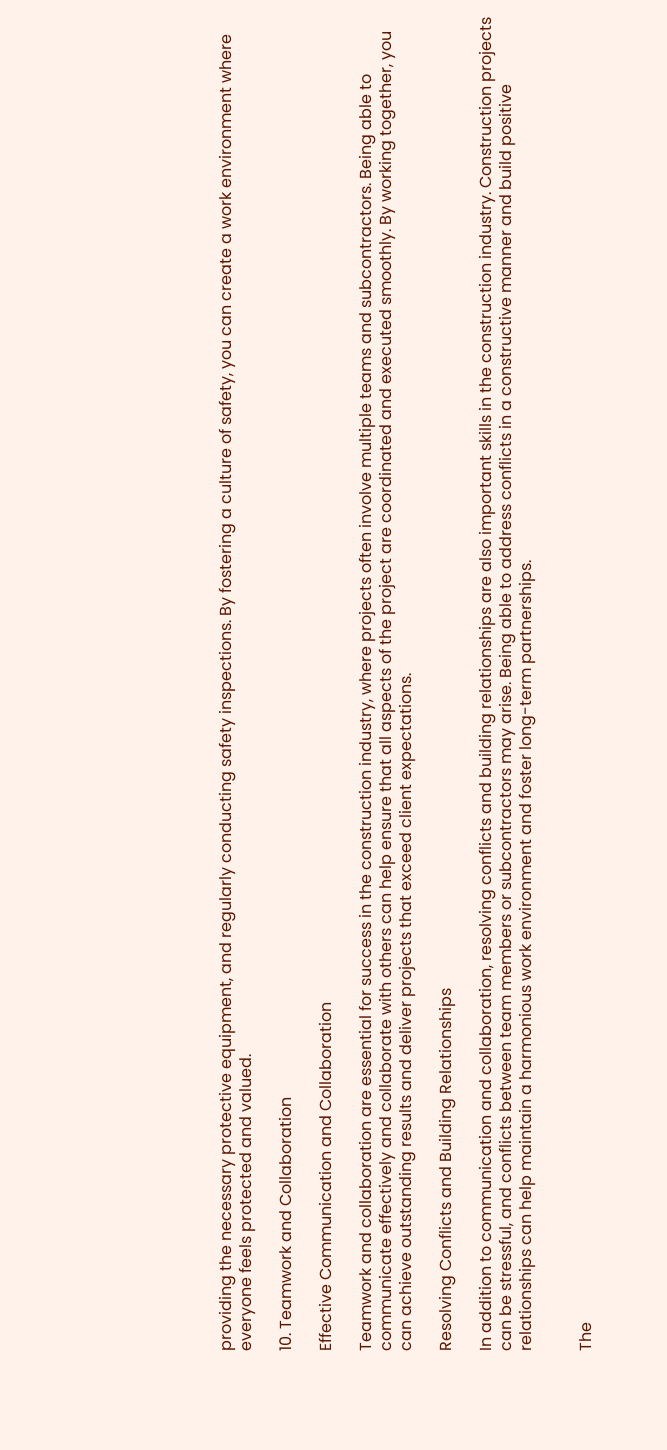providing the necessary protective equipment, and regularly conducting safety inspections. By fostering a culture of safety, you can create a work environment where everyone feels protected and valued.

10. Teamwork and Collaboration

Effective Communication and Collaboration

Teamwork and collaboration are essential for success in the construction industry, where projects often involve multiple teams and subcontractors. Being able to communicate effectively and collaborate with others can help ensure that all aspects of the project are coordinated and executed smoothly. By working together, you can achieve outstanding results and deliver projects that exceed client expectations.

Resolving Conflicts and Building Relationships

In addition to communication and collaboration, resolving conflicts and building relationships are also important skills in the construction industry. Construction projects can be stressful, and conflicts between team members or subcontractors may arise. Being able to address conflicts in a constructive manner and build positive relationships can help maintain a harmonious work environment and foster long-term partnerships.


The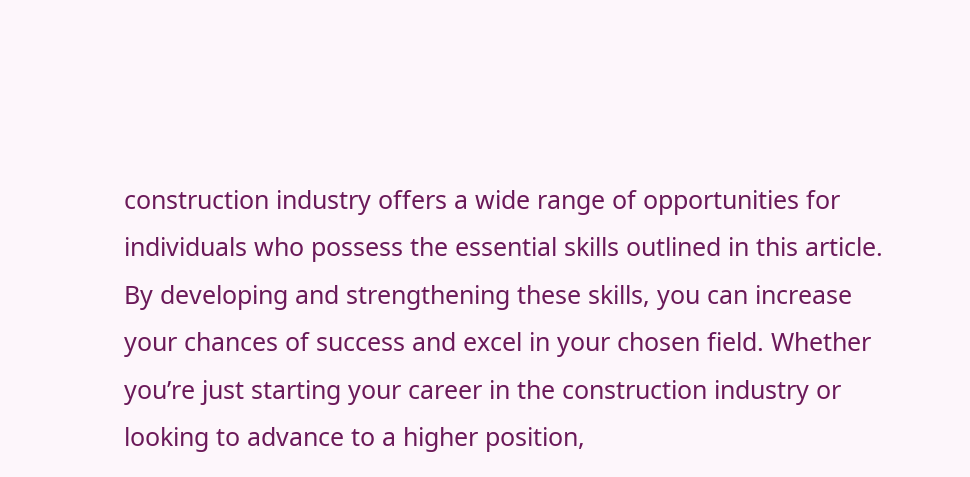construction industry offers a wide range of opportunities for individuals who possess the essential skills outlined in this article. By developing and strengthening these skills, you can increase your chances of success and excel in your chosen field. Whether you’re just starting your career in the construction industry or looking to advance to a higher position,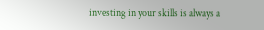investing in your skills is always a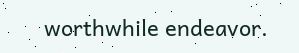worthwhile endeavor.